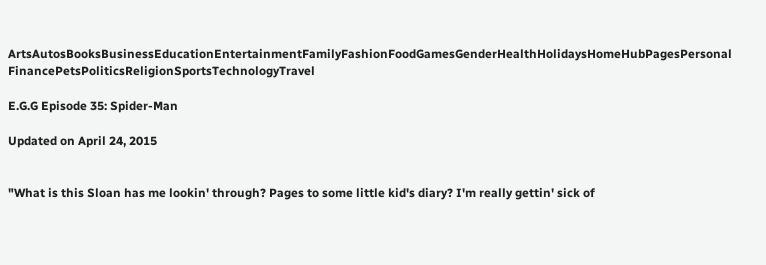ArtsAutosBooksBusinessEducationEntertainmentFamilyFashionFoodGamesGenderHealthHolidaysHomeHubPagesPersonal FinancePetsPoliticsReligionSportsTechnologyTravel

E.G.G Episode 35: Spider-Man

Updated on April 24, 2015


"What is this Sloan has me lookin' through? Pages to some little kid's diary? I'm really gettin' sick of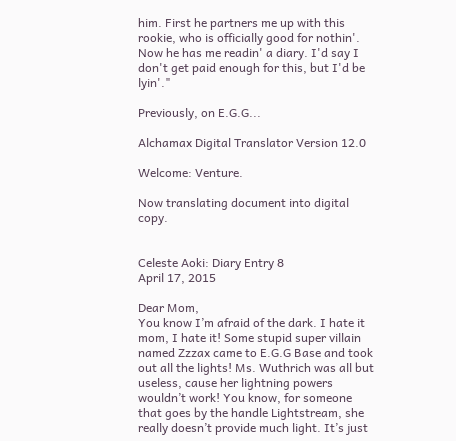him. First he partners me up with this rookie, who is officially good for nothin'. Now he has me readin' a diary. I'd say I don't get paid enough for this, but I'd be lyin'."

Previously, on E.G.G...

Alchamax Digital Translator Version 12.0

Welcome: Venture.

Now translating document into digital copy.


Celeste Aoki: Diary Entry 8
April 17, 2015

Dear Mom,
You know I’m afraid of the dark. I hate it mom, I hate it! Some stupid super villain named Zzzax came to E.G.G Base and took out all the lights! Ms. Wuthrich was all but useless, cause her lightning powers wouldn’t work! You know, for someone that goes by the handle Lightstream, she really doesn’t provide much light. It’s just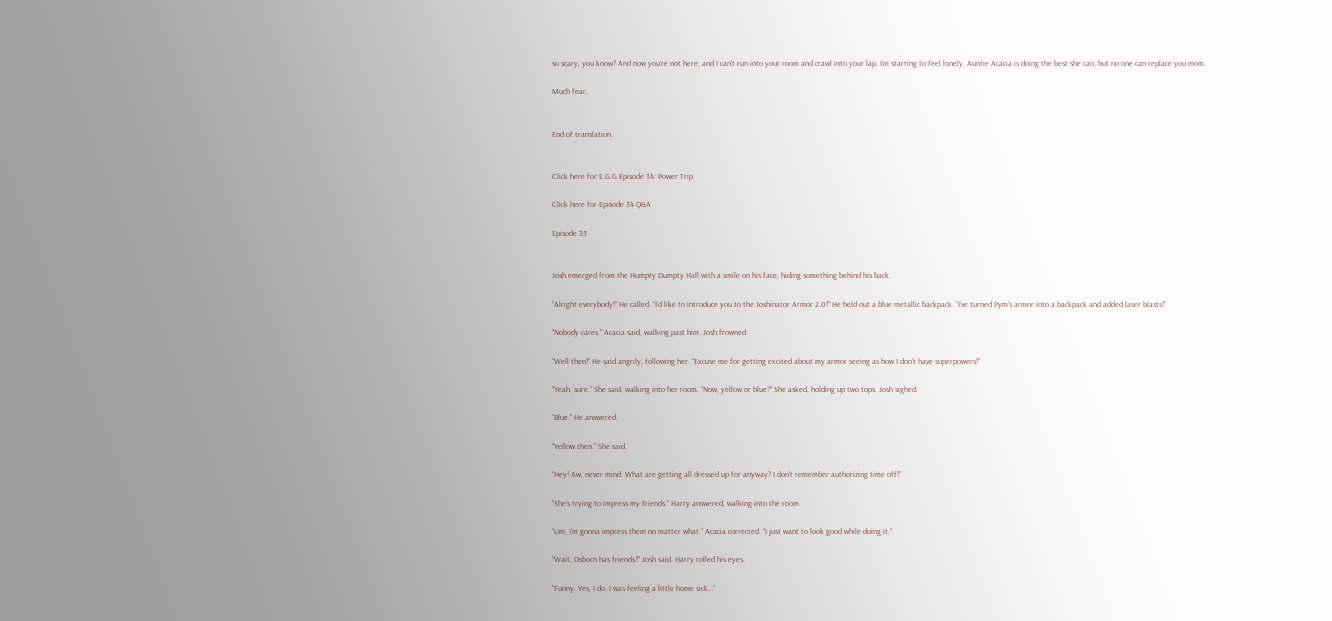so scary, you know? And now you’re not here, and I can’t run into your room and crawl into your lap. I’m starting to feel lonely. Auntie Acacia is doing the best she can, but no one can replace you mom.

Much fear,


End of translation.


Click here for E.G.G Episode 34: Power Trip

Click here for Episode 34 Q&A

Episode 35


Josh emerged from the Humpty Dumpty Hall with a smile on his face, hiding something behind his back.

“Alright everybody!” He called. “I’d like to introduce you to the Joshinator Armor 2.0!” He held out a blue metallic backpack. “I’ve turned Pym’s armor into a backpack and added laser blasts!”

“Nobody cares.” Acacia said, walking past him. Josh frowned.

“Well then!” He said angrily, following her. “Excuse me for getting excited about my armor seeing as how I don’t have superpowers!”

“Yeah, sure.” She said, walking into her room. “Now, yellow or blue?” She asked, holding up two tops. Josh sighed.

“Blue.” He answered.

“Yellow then.” She said.

“Hey! Aw, never mind. What are getting all dressed up for anyway? I don’t remember authorizing time off!”

“She’s trying to impress my friends.” Harry answered, walking into the room.

“Um, I’m gonna impress them no matter what.” Acacia corrected. “I just want to look good while doing it.”

“Wait, Osborn has friends?” Josh said. Harry rolled his eyes.

“Funny. Yes, I do. I was feeling a little home sick…”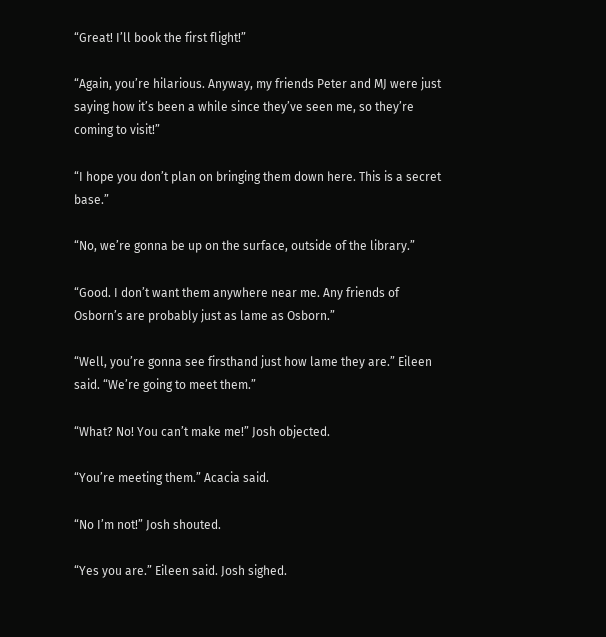“Great! I’ll book the first flight!”

“Again, you’re hilarious. Anyway, my friends Peter and MJ were just saying how it’s been a while since they’ve seen me, so they’re coming to visit!”

“I hope you don’t plan on bringing them down here. This is a secret base.”

“No, we’re gonna be up on the surface, outside of the library.”

“Good. I don’t want them anywhere near me. Any friends of Osborn’s are probably just as lame as Osborn.”

“Well, you’re gonna see firsthand just how lame they are.” Eileen said. “We’re going to meet them.”

“What? No! You can’t make me!” Josh objected.

“You’re meeting them.” Acacia said.

“No I’m not!” Josh shouted.

“Yes you are.” Eileen said. Josh sighed.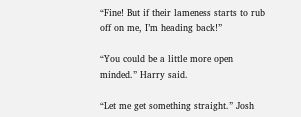“Fine! But if their lameness starts to rub off on me, I’m heading back!”

“You could be a little more open minded.” Harry said.

“Let me get something straight.” Josh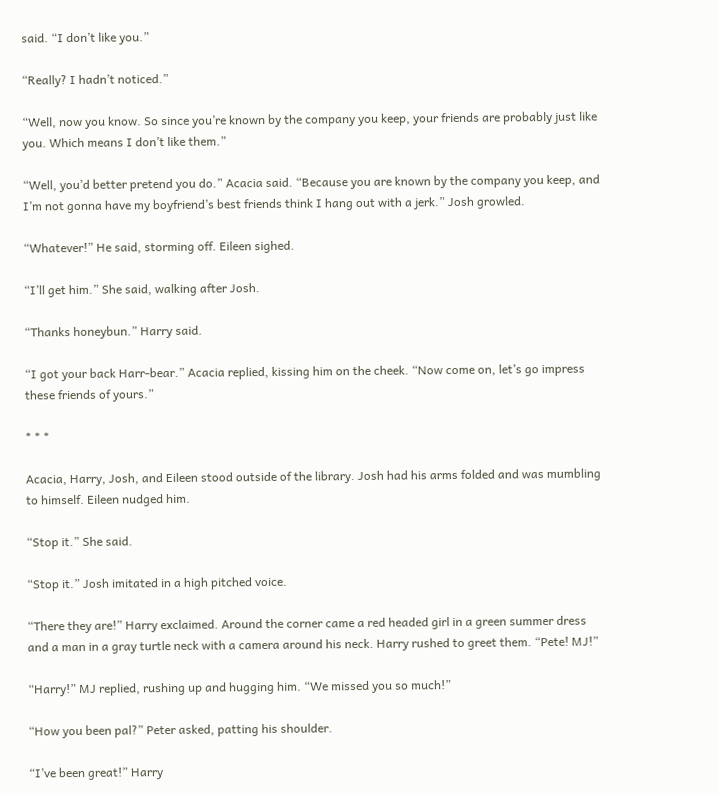said. “I don’t like you.”

“Really? I hadn’t noticed.”

“Well, now you know. So since you’re known by the company you keep, your friends are probably just like you. Which means I don’t like them.”

“Well, you’d better pretend you do.” Acacia said. “Because you are known by the company you keep, and I’m not gonna have my boyfriend’s best friends think I hang out with a jerk.” Josh growled.

“Whatever!” He said, storming off. Eileen sighed.

“I’ll get him.” She said, walking after Josh.

“Thanks honeybun.” Harry said.

“I got your back Harr-bear.” Acacia replied, kissing him on the cheek. “Now come on, let’s go impress these friends of yours.”

* * *

Acacia, Harry, Josh, and Eileen stood outside of the library. Josh had his arms folded and was mumbling to himself. Eileen nudged him.

“Stop it.” She said.

“Stop it.” Josh imitated in a high pitched voice.

“There they are!” Harry exclaimed. Around the corner came a red headed girl in a green summer dress and a man in a gray turtle neck with a camera around his neck. Harry rushed to greet them. “Pete! MJ!”

“Harry!” MJ replied, rushing up and hugging him. “We missed you so much!”

“How you been pal?” Peter asked, patting his shoulder.

“I’ve been great!” Harry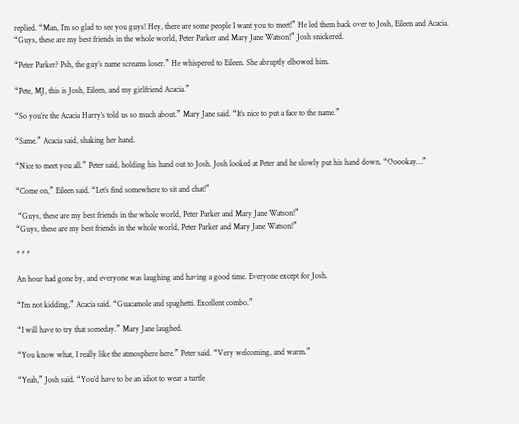replied. “Man, I’m so glad to see you guys! Hey, there are some people I want you to meet!” He led them back over to Josh, Eileen and Acacia. “Guys, these are my best friends in the whole world, Peter Parker and Mary Jane Watson!” Josh snickered.

“Peter Parker? Psh, the guy’s name screams loser.” He whispered to Eileen. She abruptly elbowed him.

“Pete, MJ, this is Josh, Eileen, and my girlfriend Acacia.”

“So you’re the Acacia Harry’s told us so much about.” Mary Jane said. “It’s nice to put a face to the name.”

“Same.” Acacia said, shaking her hand.

“Nice to meet you all.” Peter said, holding his hand out to Josh. Josh looked at Peter and he slowly put his hand down. “Ooookay…”

“Come on,” Eileen said. “Let’s find somewhere to sit and chat!”

 “Guys, these are my best friends in the whole world, Peter Parker and Mary Jane Watson!”
“Guys, these are my best friends in the whole world, Peter Parker and Mary Jane Watson!”

* * *

An hour had gone by, and everyone was laughing and having a good time. Everyone except for Josh.

“I’m not kidding,” Acacia said. “Guacamole and spaghetti. Excellent combo.”

“I will have to try that someday.” Mary Jane laughed.

“You know what, I really like the atmosphere here.” Peter said. “Very welcoming, and warm.”

“Yeah,” Josh said. “You’d have to be an idiot to wear a turtle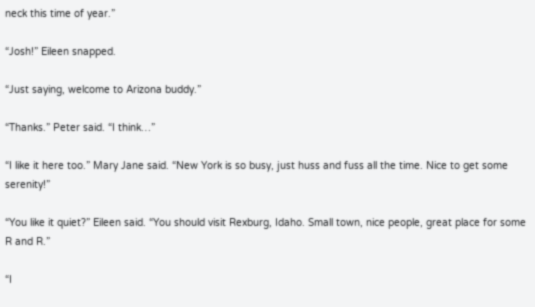neck this time of year.”

“Josh!” Eileen snapped.

“Just saying, welcome to Arizona buddy.”

“Thanks.” Peter said. “I think…”

“I like it here too.” Mary Jane said. “New York is so busy, just huss and fuss all the time. Nice to get some serenity!”

“You like it quiet?” Eileen said. “You should visit Rexburg, Idaho. Small town, nice people, great place for some R and R.”

“I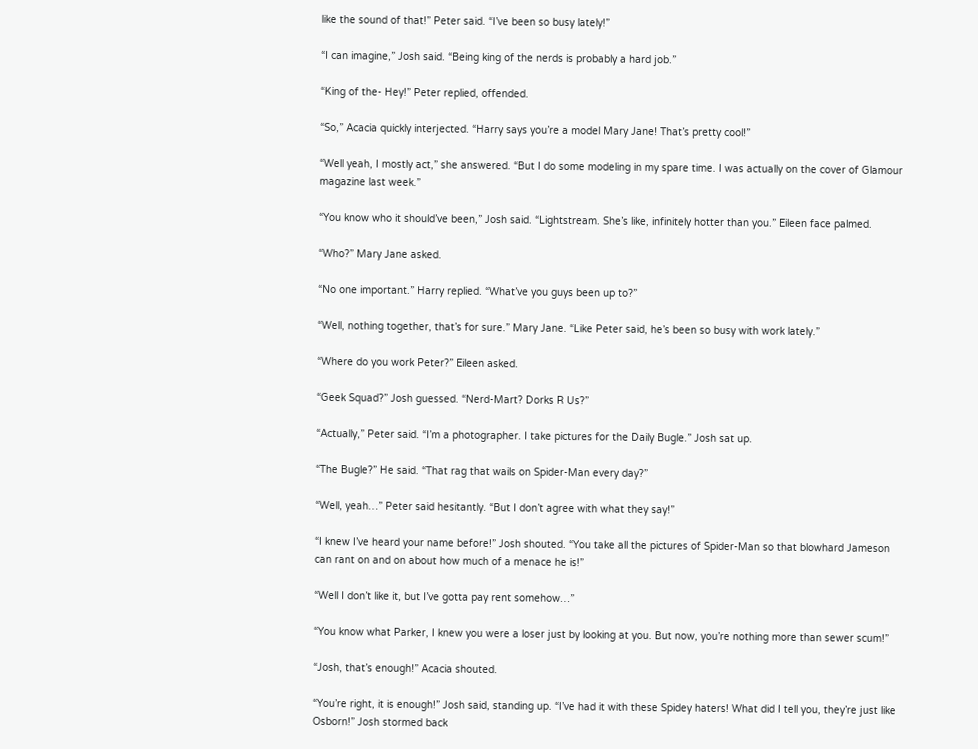like the sound of that!” Peter said. “I’ve been so busy lately!”

“I can imagine,” Josh said. “Being king of the nerds is probably a hard job.”

“King of the- Hey!” Peter replied, offended.

“So,” Acacia quickly interjected. “Harry says you’re a model Mary Jane! That’s pretty cool!”

“Well yeah, I mostly act,” she answered. “But I do some modeling in my spare time. I was actually on the cover of Glamour magazine last week.”

“You know who it should’ve been,” Josh said. “Lightstream. She’s like, infinitely hotter than you.” Eileen face palmed.

“Who?” Mary Jane asked.

“No one important.” Harry replied. “What’ve you guys been up to?”

“Well, nothing together, that’s for sure.” Mary Jane. “Like Peter said, he’s been so busy with work lately.”

“Where do you work Peter?” Eileen asked.

“Geek Squad?” Josh guessed. “Nerd-Mart? Dorks R Us?”

“Actually,” Peter said. “I’m a photographer. I take pictures for the Daily Bugle.” Josh sat up.

“The Bugle?” He said. “That rag that wails on Spider-Man every day?”

“Well, yeah…” Peter said hesitantly. “But I don’t agree with what they say!”

“I knew I’ve heard your name before!” Josh shouted. “You take all the pictures of Spider-Man so that blowhard Jameson can rant on and on about how much of a menace he is!”

“Well I don’t like it, but I’ve gotta pay rent somehow…”

“You know what Parker, I knew you were a loser just by looking at you. But now, you’re nothing more than sewer scum!”

“Josh, that’s enough!” Acacia shouted.

“You’re right, it is enough!” Josh said, standing up. “I’ve had it with these Spidey haters! What did I tell you, they’re just like Osborn!” Josh stormed back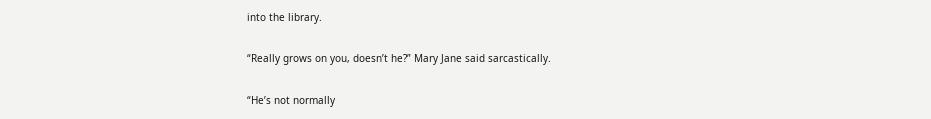into the library.

“Really grows on you, doesn’t he?” Mary Jane said sarcastically.

“He’s not normally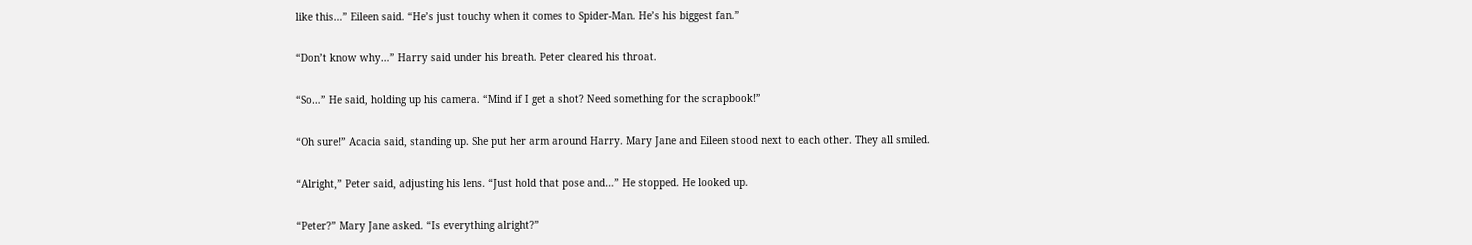like this…” Eileen said. “He’s just touchy when it comes to Spider-Man. He’s his biggest fan.”

“Don’t know why…” Harry said under his breath. Peter cleared his throat.

“So…” He said, holding up his camera. “Mind if I get a shot? Need something for the scrapbook!”

“Oh sure!” Acacia said, standing up. She put her arm around Harry. Mary Jane and Eileen stood next to each other. They all smiled.

“Alright,” Peter said, adjusting his lens. “Just hold that pose and…” He stopped. He looked up.

“Peter?” Mary Jane asked. “Is everything alright?”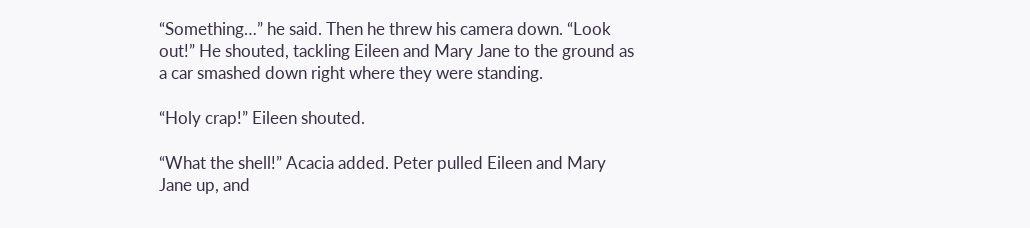“Something…” he said. Then he threw his camera down. “Look out!” He shouted, tackling Eileen and Mary Jane to the ground as a car smashed down right where they were standing.

“Holy crap!” Eileen shouted.

“What the shell!” Acacia added. Peter pulled Eileen and Mary Jane up, and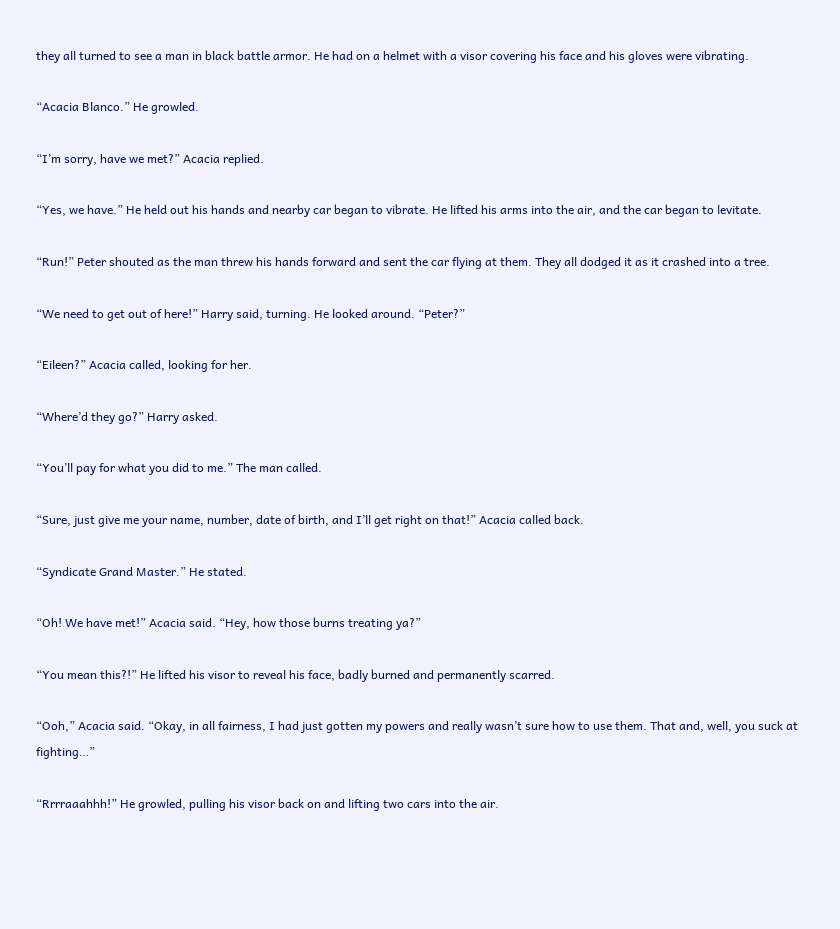they all turned to see a man in black battle armor. He had on a helmet with a visor covering his face and his gloves were vibrating.

“Acacia Blanco.” He growled.

“I’m sorry, have we met?” Acacia replied.

“Yes, we have.” He held out his hands and nearby car began to vibrate. He lifted his arms into the air, and the car began to levitate.

“Run!” Peter shouted as the man threw his hands forward and sent the car flying at them. They all dodged it as it crashed into a tree.

“We need to get out of here!” Harry said, turning. He looked around. “Peter?”

“Eileen?” Acacia called, looking for her.

“Where’d they go?” Harry asked.

“You’ll pay for what you did to me.” The man called.

“Sure, just give me your name, number, date of birth, and I’ll get right on that!” Acacia called back.

“Syndicate Grand Master.” He stated.

“Oh! We have met!” Acacia said. “Hey, how those burns treating ya?”

“You mean this?!” He lifted his visor to reveal his face, badly burned and permanently scarred.

“Ooh,” Acacia said. “Okay, in all fairness, I had just gotten my powers and really wasn’t sure how to use them. That and, well, you suck at fighting…”

“Rrrraaahhh!” He growled, pulling his visor back on and lifting two cars into the air.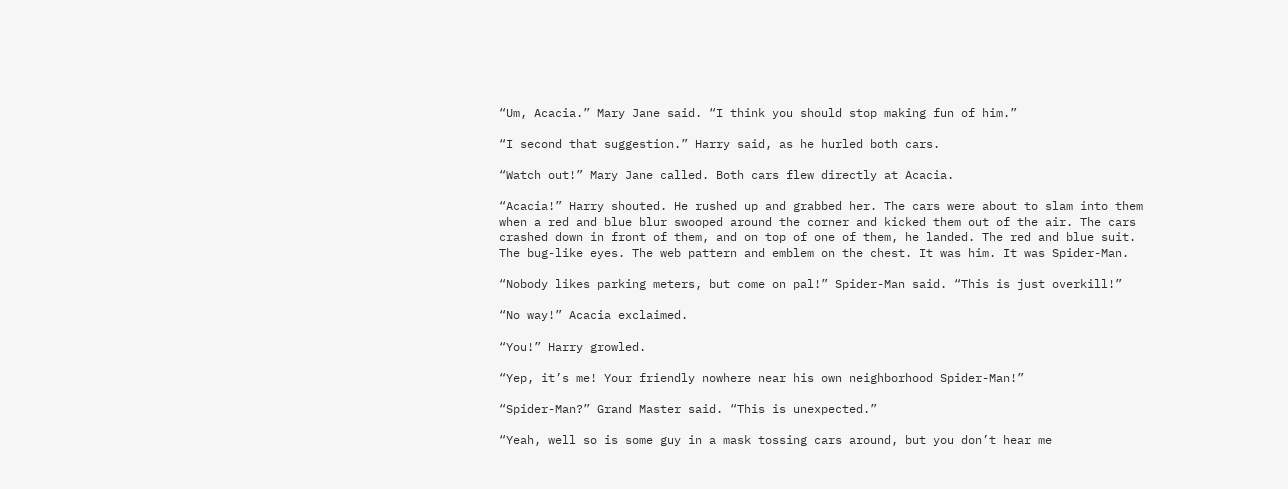“Um, Acacia.” Mary Jane said. “I think you should stop making fun of him.”

“I second that suggestion.” Harry said, as he hurled both cars.

“Watch out!” Mary Jane called. Both cars flew directly at Acacia.

“Acacia!” Harry shouted. He rushed up and grabbed her. The cars were about to slam into them when a red and blue blur swooped around the corner and kicked them out of the air. The cars crashed down in front of them, and on top of one of them, he landed. The red and blue suit. The bug-like eyes. The web pattern and emblem on the chest. It was him. It was Spider-Man.

“Nobody likes parking meters, but come on pal!” Spider-Man said. “This is just overkill!”

“No way!” Acacia exclaimed.

“You!” Harry growled.

“Yep, it’s me! Your friendly nowhere near his own neighborhood Spider-Man!”

“Spider-Man?” Grand Master said. “This is unexpected.”

“Yeah, well so is some guy in a mask tossing cars around, but you don’t hear me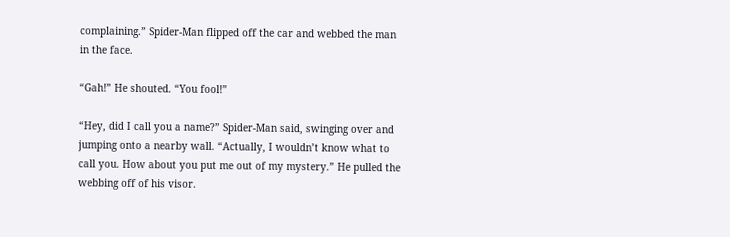complaining.” Spider-Man flipped off the car and webbed the man in the face.

“Gah!” He shouted. “You fool!”

“Hey, did I call you a name?” Spider-Man said, swinging over and jumping onto a nearby wall. “Actually, I wouldn’t know what to call you. How about you put me out of my mystery.” He pulled the webbing off of his visor.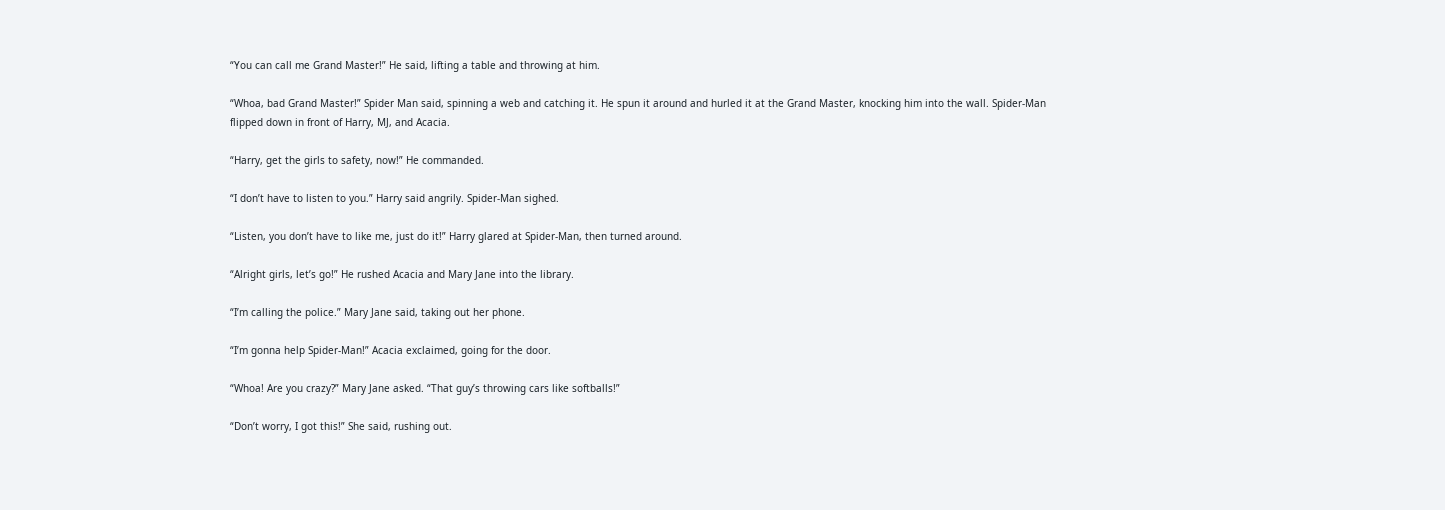“You can call me Grand Master!” He said, lifting a table and throwing at him.

“Whoa, bad Grand Master!” Spider Man said, spinning a web and catching it. He spun it around and hurled it at the Grand Master, knocking him into the wall. Spider-Man flipped down in front of Harry, MJ, and Acacia.

“Harry, get the girls to safety, now!” He commanded.

“I don’t have to listen to you.” Harry said angrily. Spider-Man sighed.

“Listen, you don’t have to like me, just do it!” Harry glared at Spider-Man, then turned around.

“Alright girls, let’s go!” He rushed Acacia and Mary Jane into the library.

“I’m calling the police.” Mary Jane said, taking out her phone.

“I’m gonna help Spider-Man!” Acacia exclaimed, going for the door.

“Whoa! Are you crazy?” Mary Jane asked. “That guy’s throwing cars like softballs!”

“Don’t worry, I got this!” She said, rushing out.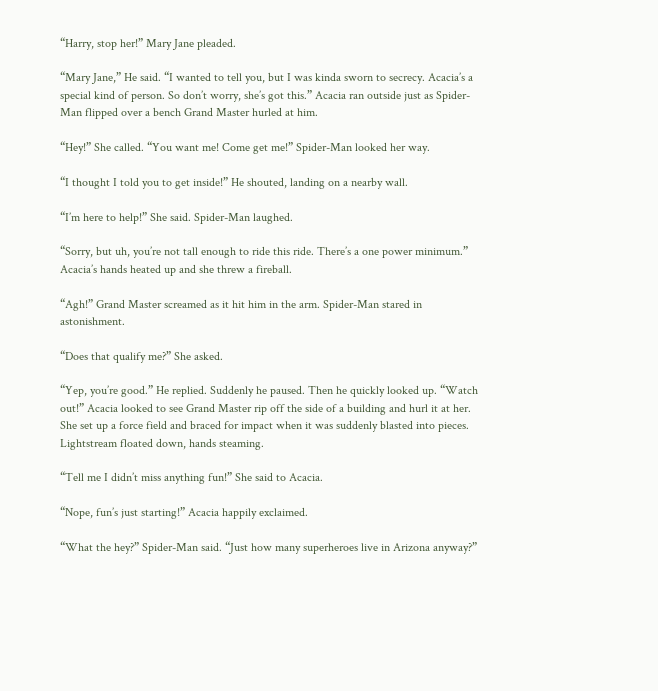“Harry, stop her!” Mary Jane pleaded.

“Mary Jane,” He said. “I wanted to tell you, but I was kinda sworn to secrecy. Acacia’s a special kind of person. So don’t worry, she’s got this.” Acacia ran outside just as Spider-Man flipped over a bench Grand Master hurled at him.

“Hey!” She called. “You want me! Come get me!” Spider-Man looked her way.

“I thought I told you to get inside!” He shouted, landing on a nearby wall.

“I’m here to help!” She said. Spider-Man laughed.

“Sorry, but uh, you’re not tall enough to ride this ride. There’s a one power minimum.” Acacia’s hands heated up and she threw a fireball.

“Agh!” Grand Master screamed as it hit him in the arm. Spider-Man stared in astonishment.

“Does that qualify me?” She asked.

“Yep, you’re good.” He replied. Suddenly he paused. Then he quickly looked up. “Watch out!” Acacia looked to see Grand Master rip off the side of a building and hurl it at her. She set up a force field and braced for impact when it was suddenly blasted into pieces. Lightstream floated down, hands steaming.

“Tell me I didn’t miss anything fun!” She said to Acacia.

“Nope, fun’s just starting!” Acacia happily exclaimed.

“What the hey?” Spider-Man said. “Just how many superheroes live in Arizona anyway?”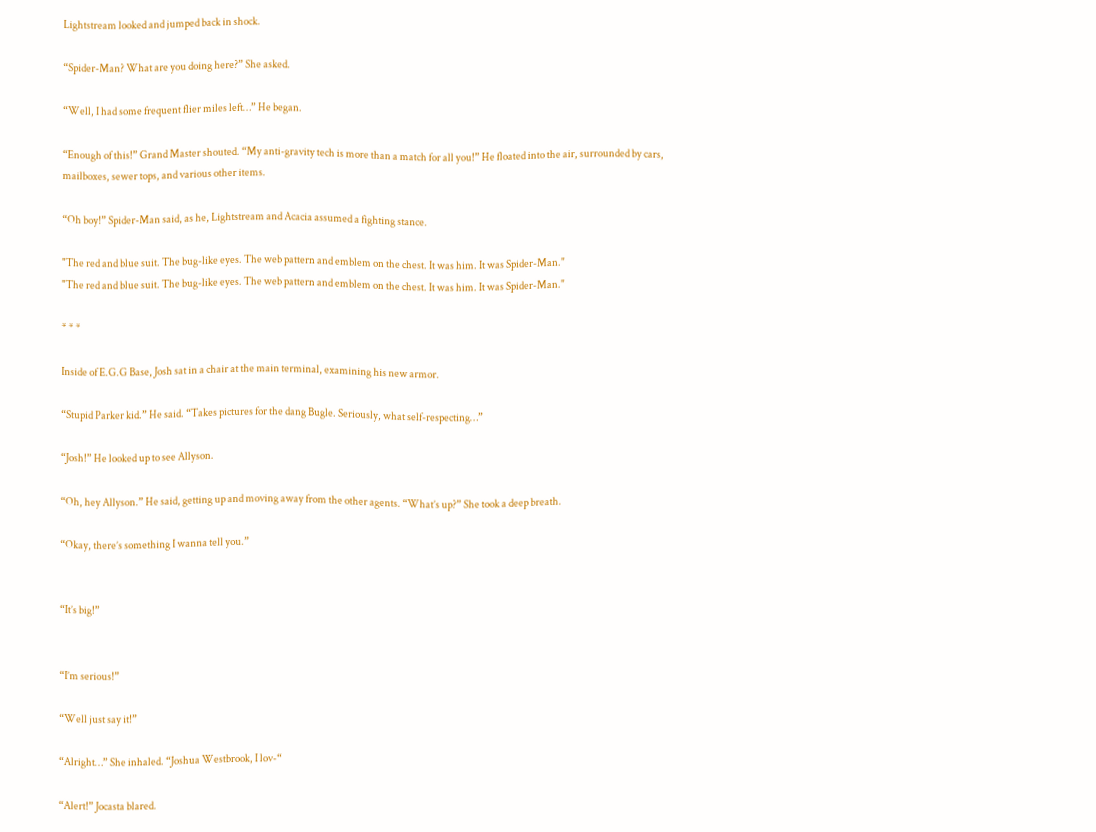Lightstream looked and jumped back in shock.

“Spider-Man? What are you doing here?” She asked.

“Well, I had some frequent flier miles left…” He began.

“Enough of this!” Grand Master shouted. “My anti-gravity tech is more than a match for all you!” He floated into the air, surrounded by cars, mailboxes, sewer tops, and various other items.

“Oh boy!” Spider-Man said, as he, Lightstream and Acacia assumed a fighting stance.

"The red and blue suit. The bug-like eyes. The web pattern and emblem on the chest. It was him. It was Spider-Man."
"The red and blue suit. The bug-like eyes. The web pattern and emblem on the chest. It was him. It was Spider-Man."

* * *

Inside of E.G.G Base, Josh sat in a chair at the main terminal, examining his new armor.

“Stupid Parker kid.” He said. “Takes pictures for the dang Bugle. Seriously, what self-respecting…”

“Josh!” He looked up to see Allyson.

“Oh, hey Allyson.” He said, getting up and moving away from the other agents. “What’s up?” She took a deep breath.

“Okay, there’s something I wanna tell you.”


“It’s big!”


“I’m serious!”

“Well just say it!”

“Alright…” She inhaled. “Joshua Westbrook, I lov-“

“Alert!” Jocasta blared.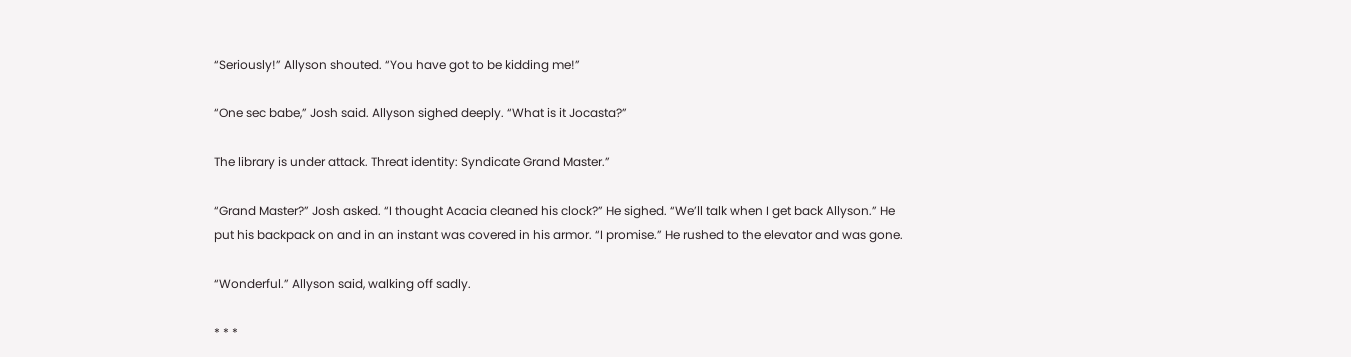“Seriously!” Allyson shouted. “You have got to be kidding me!”

“One sec babe,” Josh said. Allyson sighed deeply. “What is it Jocasta?”

The library is under attack. Threat identity: Syndicate Grand Master.”

“Grand Master?” Josh asked. “I thought Acacia cleaned his clock?” He sighed. “We’ll talk when I get back Allyson.” He put his backpack on and in an instant was covered in his armor. “I promise.” He rushed to the elevator and was gone.

“Wonderful.” Allyson said, walking off sadly.

* * *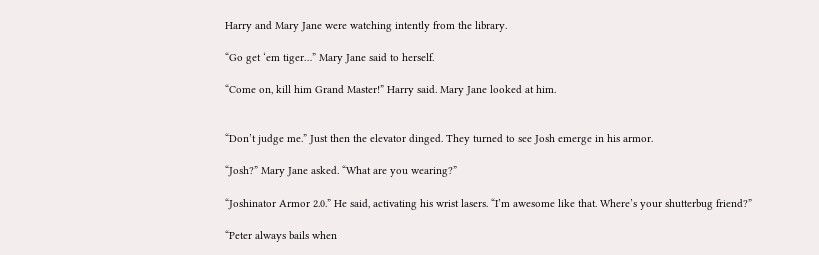Harry and Mary Jane were watching intently from the library.

“Go get ‘em tiger…” Mary Jane said to herself.

“Come on, kill him Grand Master!” Harry said. Mary Jane looked at him.


“Don’t judge me.” Just then the elevator dinged. They turned to see Josh emerge in his armor.

“Josh?” Mary Jane asked. “What are you wearing?”

“Joshinator Armor 2.0.” He said, activating his wrist lasers. “I’m awesome like that. Where’s your shutterbug friend?”

“Peter always bails when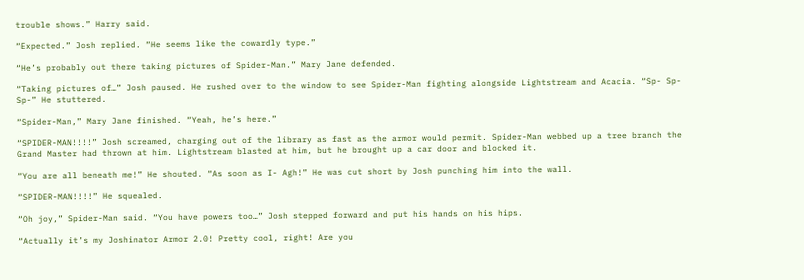trouble shows.” Harry said.

“Expected.” Josh replied. “He seems like the cowardly type.”

“He’s probably out there taking pictures of Spider-Man.” Mary Jane defended.

“Taking pictures of…” Josh paused. He rushed over to the window to see Spider-Man fighting alongside Lightstream and Acacia. “Sp- Sp- Sp-” He stuttered.

“Spider-Man,” Mary Jane finished. “Yeah, he’s here.”

“SPIDER-MAN!!!!” Josh screamed, charging out of the library as fast as the armor would permit. Spider-Man webbed up a tree branch the Grand Master had thrown at him. Lightstream blasted at him, but he brought up a car door and blocked it.

“You are all beneath me!” He shouted. “As soon as I- Agh!” He was cut short by Josh punching him into the wall.

“SPIDER-MAN!!!!” He squealed.

“Oh joy,” Spider-Man said. “You have powers too…” Josh stepped forward and put his hands on his hips.

“Actually it’s my Joshinator Armor 2.0! Pretty cool, right! Are you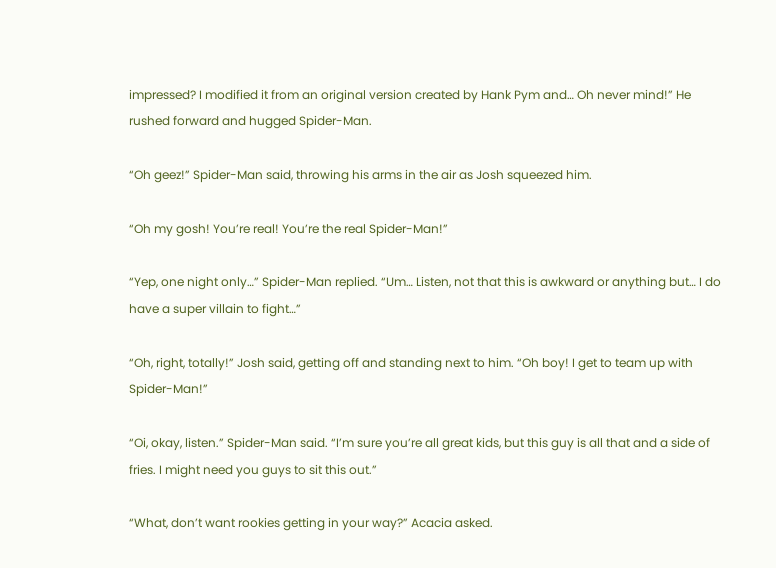impressed? I modified it from an original version created by Hank Pym and… Oh never mind!” He rushed forward and hugged Spider-Man.

“Oh geez!” Spider-Man said, throwing his arms in the air as Josh squeezed him.

“Oh my gosh! You’re real! You’re the real Spider-Man!”

“Yep, one night only…” Spider-Man replied. “Um… Listen, not that this is awkward or anything but… I do have a super villain to fight…”

“Oh, right, totally!” Josh said, getting off and standing next to him. “Oh boy! I get to team up with Spider-Man!”

“Oi, okay, listen.” Spider-Man said. “I’m sure you’re all great kids, but this guy is all that and a side of fries. I might need you guys to sit this out.”

“What, don’t want rookies getting in your way?” Acacia asked.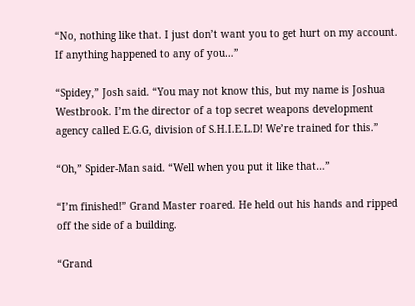“No, nothing like that. I just don’t want you to get hurt on my account. If anything happened to any of you…”

“Spidey,” Josh said. “You may not know this, but my name is Joshua Westbrook. I’m the director of a top secret weapons development agency called E.G.G, division of S.H.I.E.L.D! We’re trained for this.”

“Oh,” Spider-Man said. “Well when you put it like that…”

“I’m finished!” Grand Master roared. He held out his hands and ripped off the side of a building.

“Grand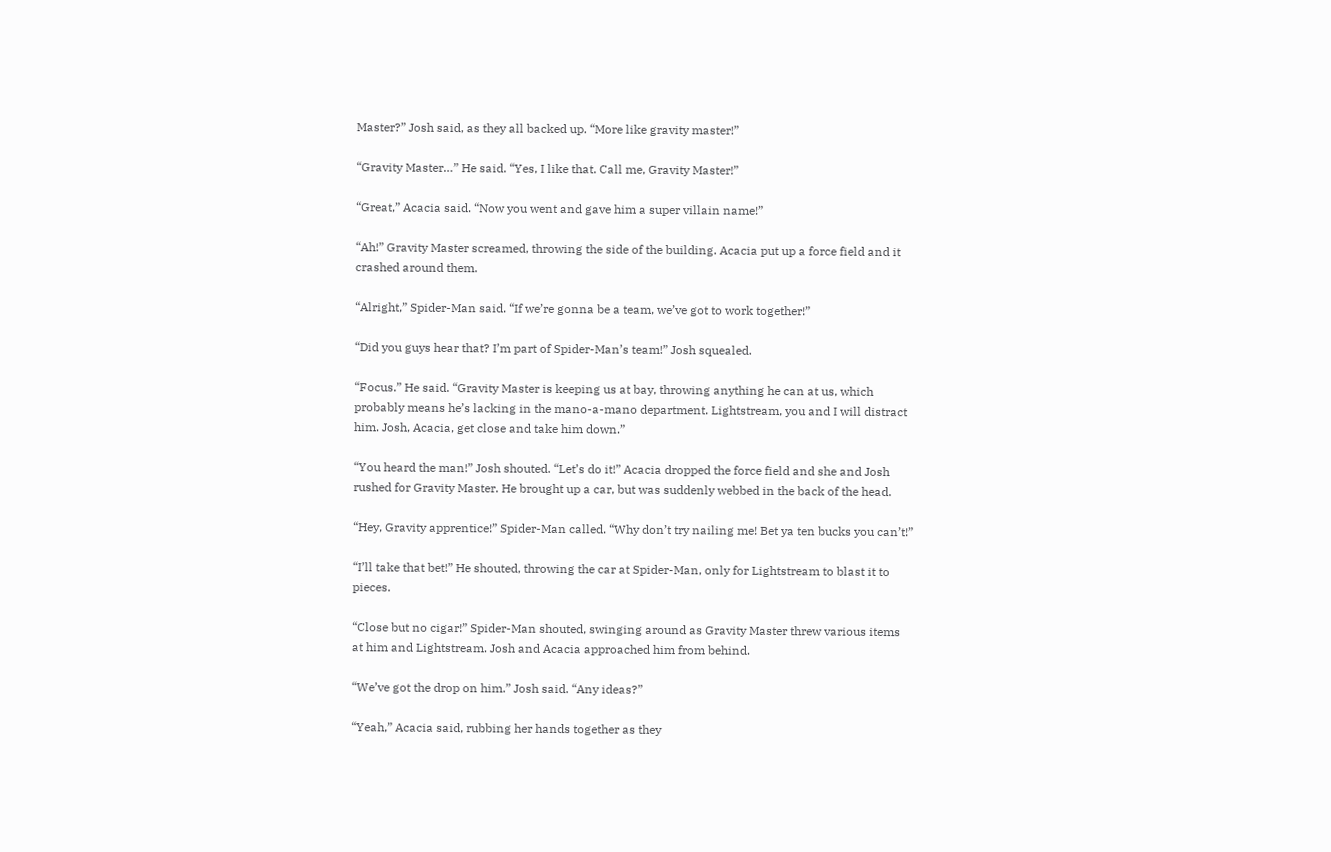Master?” Josh said, as they all backed up. “More like gravity master!”

“Gravity Master…” He said. “Yes, I like that. Call me, Gravity Master!”

“Great,” Acacia said. “Now you went and gave him a super villain name!”

“Ah!” Gravity Master screamed, throwing the side of the building. Acacia put up a force field and it crashed around them.

“Alright,” Spider-Man said. “If we’re gonna be a team, we’ve got to work together!”

“Did you guys hear that? I’m part of Spider-Man’s team!” Josh squealed.

“Focus.” He said. “Gravity Master is keeping us at bay, throwing anything he can at us, which probably means he’s lacking in the mano-a-mano department. Lightstream, you and I will distract him. Josh, Acacia, get close and take him down.”

“You heard the man!” Josh shouted. “Let’s do it!” Acacia dropped the force field and she and Josh rushed for Gravity Master. He brought up a car, but was suddenly webbed in the back of the head.

“Hey, Gravity apprentice!” Spider-Man called. “Why don’t try nailing me! Bet ya ten bucks you can’t!”

“I’ll take that bet!” He shouted, throwing the car at Spider-Man, only for Lightstream to blast it to pieces.

“Close but no cigar!” Spider-Man shouted, swinging around as Gravity Master threw various items at him and Lightstream. Josh and Acacia approached him from behind.

“We’ve got the drop on him.” Josh said. “Any ideas?”

“Yeah,” Acacia said, rubbing her hands together as they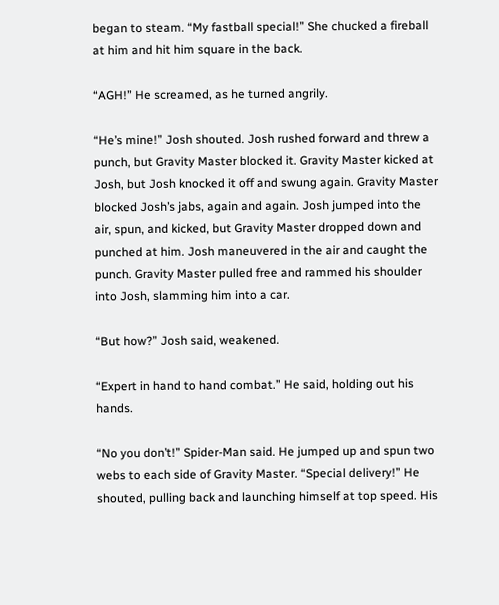began to steam. “My fastball special!” She chucked a fireball at him and hit him square in the back.

“AGH!” He screamed, as he turned angrily.

“He’s mine!” Josh shouted. Josh rushed forward and threw a punch, but Gravity Master blocked it. Gravity Master kicked at Josh, but Josh knocked it off and swung again. Gravity Master blocked Josh’s jabs, again and again. Josh jumped into the air, spun, and kicked, but Gravity Master dropped down and punched at him. Josh maneuvered in the air and caught the punch. Gravity Master pulled free and rammed his shoulder into Josh, slamming him into a car.

“But how?” Josh said, weakened.

“Expert in hand to hand combat.” He said, holding out his hands.

“No you don’t!” Spider-Man said. He jumped up and spun two webs to each side of Gravity Master. “Special delivery!” He shouted, pulling back and launching himself at top speed. His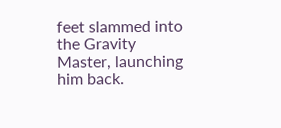feet slammed into the Gravity Master, launching him back.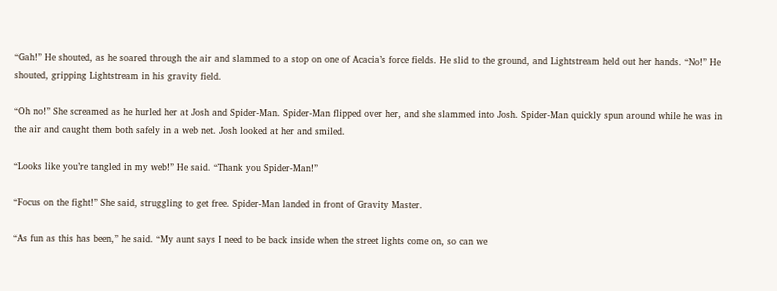“Gah!” He shouted, as he soared through the air and slammed to a stop on one of Acacia’s force fields. He slid to the ground, and Lightstream held out her hands. “No!” He shouted, gripping Lightstream in his gravity field.

“Oh no!” She screamed as he hurled her at Josh and Spider-Man. Spider-Man flipped over her, and she slammed into Josh. Spider-Man quickly spun around while he was in the air and caught them both safely in a web net. Josh looked at her and smiled.

“Looks like you’re tangled in my web!” He said. “Thank you Spider-Man!”

“Focus on the fight!” She said, struggling to get free. Spider-Man landed in front of Gravity Master.

“As fun as this has been,” he said. “My aunt says I need to be back inside when the street lights come on, so can we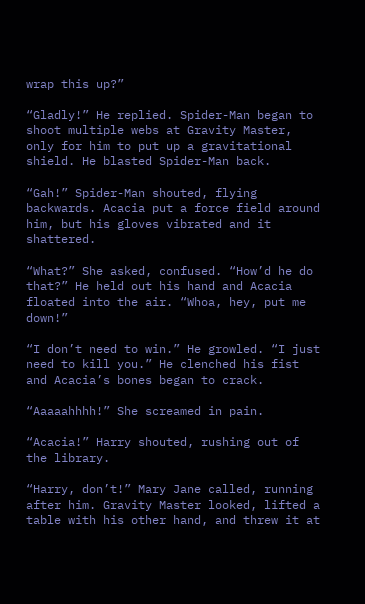wrap this up?”

“Gladly!” He replied. Spider-Man began to shoot multiple webs at Gravity Master, only for him to put up a gravitational shield. He blasted Spider-Man back.

“Gah!” Spider-Man shouted, flying backwards. Acacia put a force field around him, but his gloves vibrated and it shattered.

“What?” She asked, confused. “How’d he do that?” He held out his hand and Acacia floated into the air. “Whoa, hey, put me down!”

“I don’t need to win.” He growled. “I just need to kill you.” He clenched his fist and Acacia’s bones began to crack.

“Aaaaahhhh!” She screamed in pain.

“Acacia!” Harry shouted, rushing out of the library.

“Harry, don’t!” Mary Jane called, running after him. Gravity Master looked, lifted a table with his other hand, and threw it at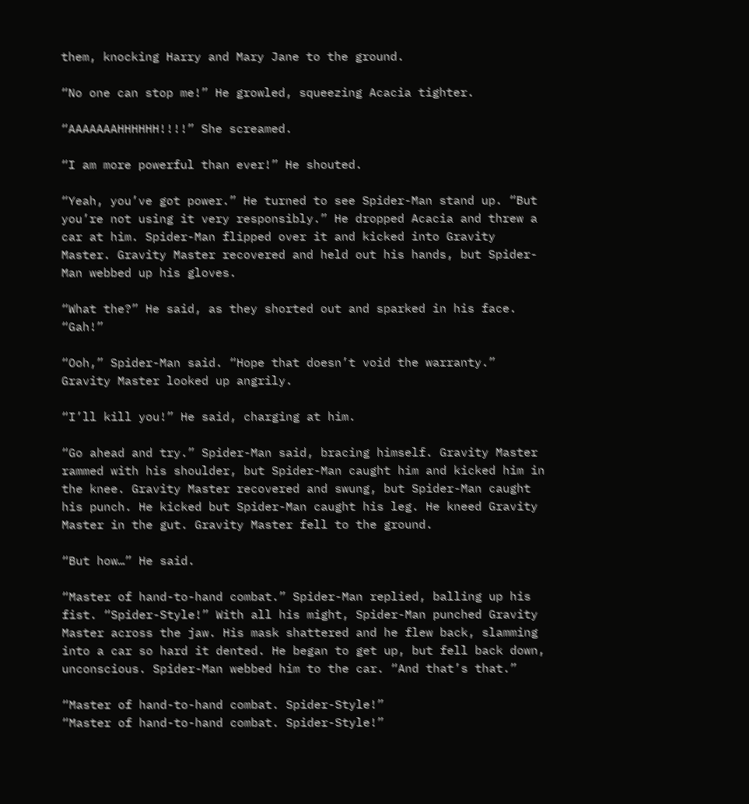them, knocking Harry and Mary Jane to the ground.

“No one can stop me!” He growled, squeezing Acacia tighter.

“AAAAAAAHHHHHH!!!!” She screamed.

“I am more powerful than ever!” He shouted.

“Yeah, you’ve got power.” He turned to see Spider-Man stand up. “But you’re not using it very responsibly.” He dropped Acacia and threw a car at him. Spider-Man flipped over it and kicked into Gravity Master. Gravity Master recovered and held out his hands, but Spider-Man webbed up his gloves.

“What the?” He said, as they shorted out and sparked in his face. “Gah!”

“Ooh,” Spider-Man said. “Hope that doesn’t void the warranty.” Gravity Master looked up angrily.

“I’ll kill you!” He said, charging at him.

“Go ahead and try.” Spider-Man said, bracing himself. Gravity Master rammed with his shoulder, but Spider-Man caught him and kicked him in the knee. Gravity Master recovered and swung, but Spider-Man caught his punch. He kicked but Spider-Man caught his leg. He kneed Gravity Master in the gut. Gravity Master fell to the ground.

“But how…” He said.

“Master of hand-to-hand combat.” Spider-Man replied, balling up his fist. “Spider-Style!” With all his might, Spider-Man punched Gravity Master across the jaw. His mask shattered and he flew back, slamming into a car so hard it dented. He began to get up, but fell back down, unconscious. Spider-Man webbed him to the car. “And that’s that.”

“Master of hand-to-hand combat. Spider-Style!”
“Master of hand-to-hand combat. Spider-Style!”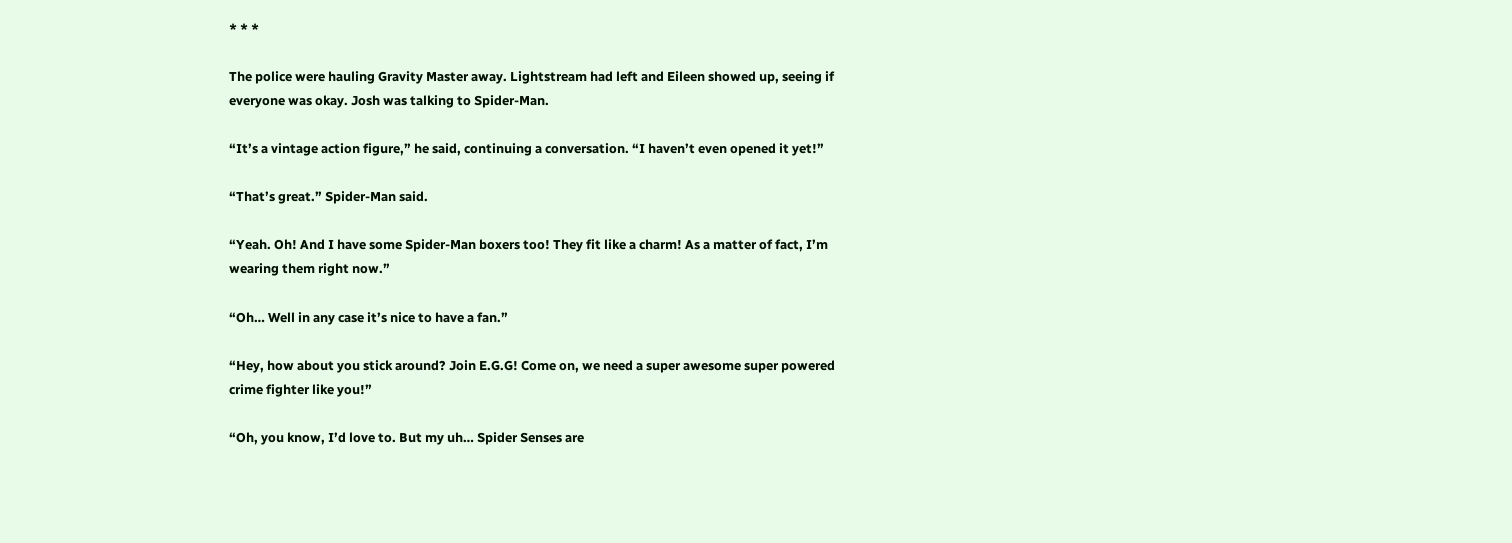* * *

The police were hauling Gravity Master away. Lightstream had left and Eileen showed up, seeing if everyone was okay. Josh was talking to Spider-Man.

“It’s a vintage action figure,” he said, continuing a conversation. “I haven’t even opened it yet!”

“That’s great.” Spider-Man said.

“Yeah. Oh! And I have some Spider-Man boxers too! They fit like a charm! As a matter of fact, I’m wearing them right now.”

“Oh… Well in any case it’s nice to have a fan.”

“Hey, how about you stick around? Join E.G.G! Come on, we need a super awesome super powered crime fighter like you!”

“Oh, you know, I’d love to. But my uh… Spider Senses are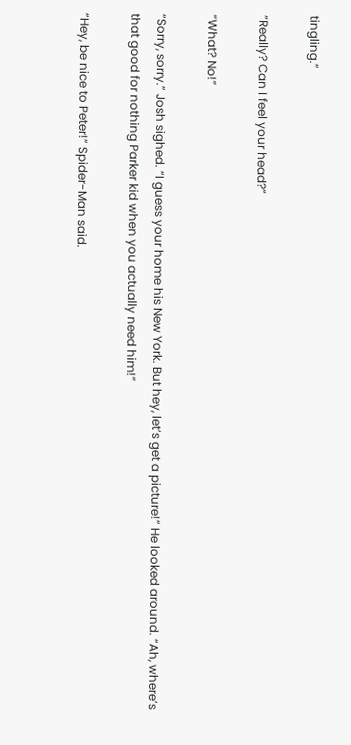tingling.”

“Really? Can I feel your head?”

“What? No!”

“Sorry, sorry.” Josh sighed. “I guess your home his New York. But hey, let’s get a picture!” He looked around. “Ah, where’s that good for nothing Parker kid when you actually need him!”

“Hey, be nice to Peter!” Spider-Man said.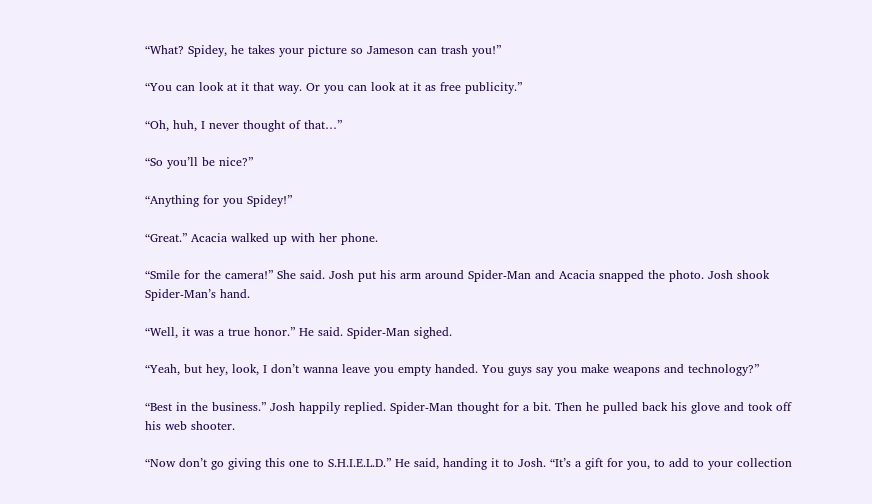“What? Spidey, he takes your picture so Jameson can trash you!”

“You can look at it that way. Or you can look at it as free publicity.”

“Oh, huh, I never thought of that…”

“So you’ll be nice?”

“Anything for you Spidey!”

“Great.” Acacia walked up with her phone.

“Smile for the camera!” She said. Josh put his arm around Spider-Man and Acacia snapped the photo. Josh shook Spider-Man’s hand.

“Well, it was a true honor.” He said. Spider-Man sighed.

“Yeah, but hey, look, I don’t wanna leave you empty handed. You guys say you make weapons and technology?”

“Best in the business.” Josh happily replied. Spider-Man thought for a bit. Then he pulled back his glove and took off his web shooter.

“Now don’t go giving this one to S.H.I.E.L.D.” He said, handing it to Josh. “It’s a gift for you, to add to your collection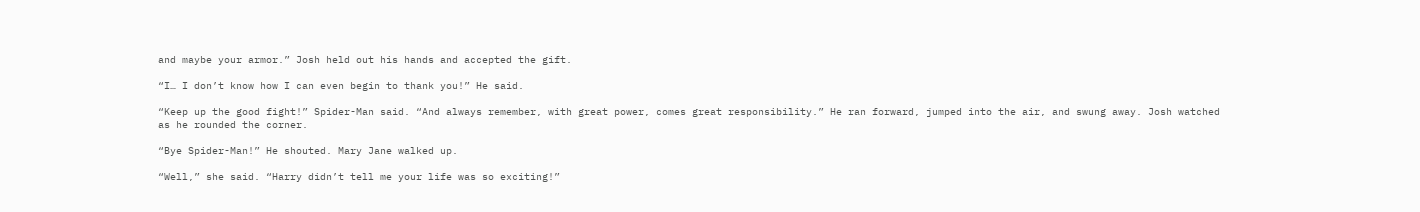and maybe your armor.” Josh held out his hands and accepted the gift.

“I… I don’t know how I can even begin to thank you!” He said.

“Keep up the good fight!” Spider-Man said. “And always remember, with great power, comes great responsibility.” He ran forward, jumped into the air, and swung away. Josh watched as he rounded the corner.

“Bye Spider-Man!” He shouted. Mary Jane walked up.

“Well,” she said. “Harry didn’t tell me your life was so exciting!”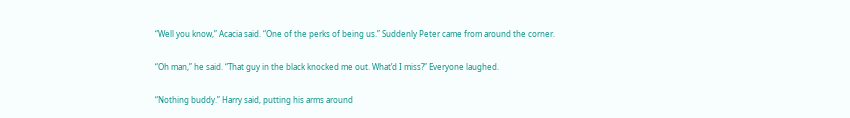“Well you know,” Acacia said. “One of the perks of being us.” Suddenly Peter came from around the corner.

“Oh man,” he said. “That guy in the black knocked me out. What’d I miss?” Everyone laughed.

“Nothing buddy.” Harry said, putting his arms around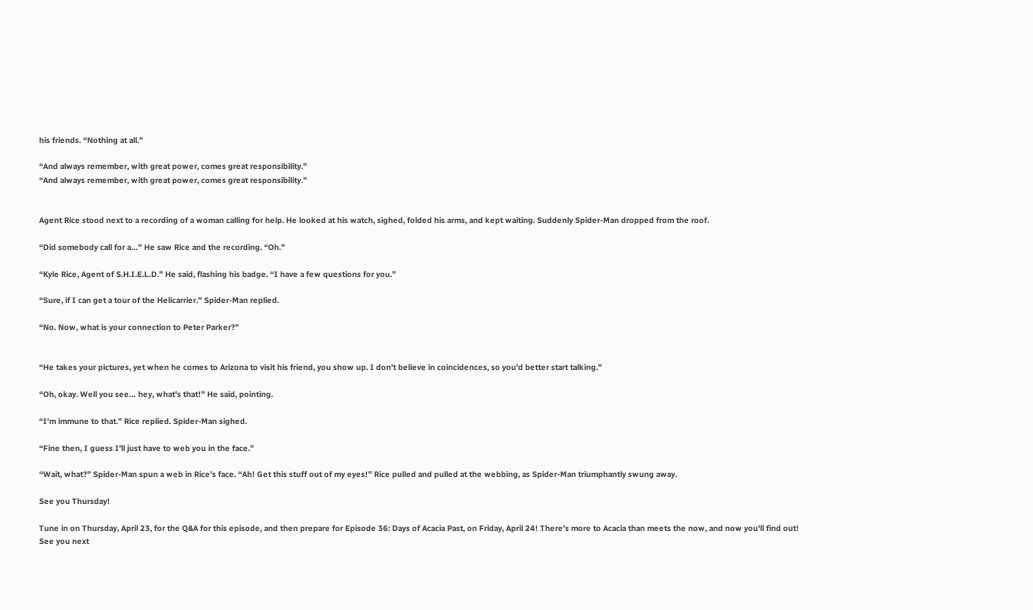his friends. “Nothing at all.”

“And always remember, with great power, comes great responsibility.”
“And always remember, with great power, comes great responsibility.”


Agent Rice stood next to a recording of a woman calling for help. He looked at his watch, sighed, folded his arms, and kept waiting. Suddenly Spider-Man dropped from the roof.

“Did somebody call for a…” He saw Rice and the recording. “Oh.”

“Kyle Rice, Agent of S.H.I.E.L.D.” He said, flashing his badge. “I have a few questions for you.”

“Sure, if I can get a tour of the Helicarrier.” Spider-Man replied.

“No. Now, what is your connection to Peter Parker?”


“He takes your pictures, yet when he comes to Arizona to visit his friend, you show up. I don’t believe in coincidences, so you’d better start talking.”

“Oh, okay. Well you see… hey, what’s that!” He said, pointing.

“I’m immune to that.” Rice replied. Spider-Man sighed.

“Fine then, I guess I’ll just have to web you in the face.”

“Wait, what?” Spider-Man spun a web in Rice’s face. “Ah! Get this stuff out of my eyes!” Rice pulled and pulled at the webbing, as Spider-Man triumphantly swung away.

See you Thursday!

Tune in on Thursday, April 23, for the Q&A for this episode, and then prepare for Episode 36: Days of Acacia Past, on Friday, April 24! There's more to Acacia than meets the now, and now you'll find out! See you next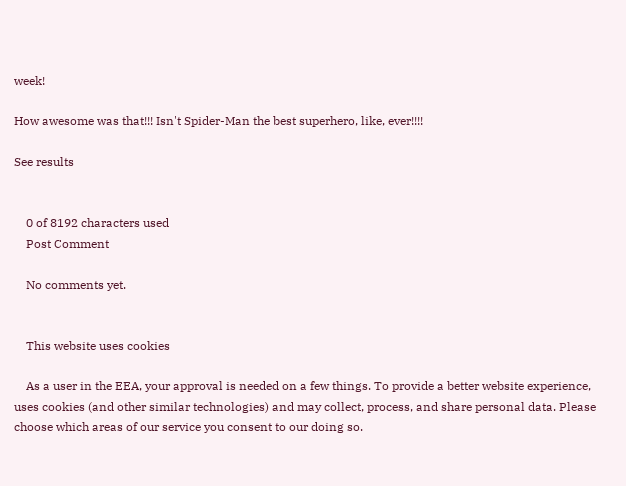week!

How awesome was that!!! Isn't Spider-Man the best superhero, like, ever!!!!

See results


    0 of 8192 characters used
    Post Comment

    No comments yet.


    This website uses cookies

    As a user in the EEA, your approval is needed on a few things. To provide a better website experience, uses cookies (and other similar technologies) and may collect, process, and share personal data. Please choose which areas of our service you consent to our doing so.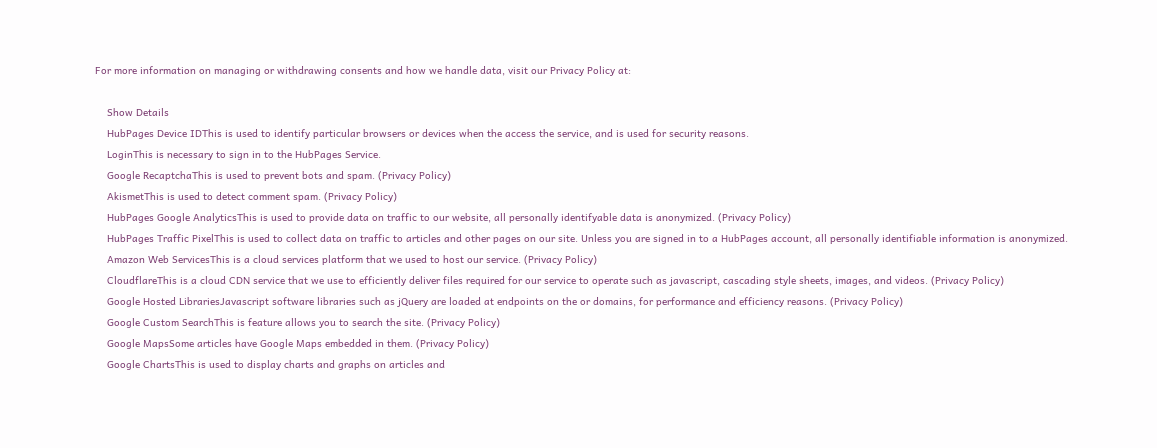For more information on managing or withdrawing consents and how we handle data, visit our Privacy Policy at:

    Show Details
    HubPages Device IDThis is used to identify particular browsers or devices when the access the service, and is used for security reasons.
    LoginThis is necessary to sign in to the HubPages Service.
    Google RecaptchaThis is used to prevent bots and spam. (Privacy Policy)
    AkismetThis is used to detect comment spam. (Privacy Policy)
    HubPages Google AnalyticsThis is used to provide data on traffic to our website, all personally identifyable data is anonymized. (Privacy Policy)
    HubPages Traffic PixelThis is used to collect data on traffic to articles and other pages on our site. Unless you are signed in to a HubPages account, all personally identifiable information is anonymized.
    Amazon Web ServicesThis is a cloud services platform that we used to host our service. (Privacy Policy)
    CloudflareThis is a cloud CDN service that we use to efficiently deliver files required for our service to operate such as javascript, cascading style sheets, images, and videos. (Privacy Policy)
    Google Hosted LibrariesJavascript software libraries such as jQuery are loaded at endpoints on the or domains, for performance and efficiency reasons. (Privacy Policy)
    Google Custom SearchThis is feature allows you to search the site. (Privacy Policy)
    Google MapsSome articles have Google Maps embedded in them. (Privacy Policy)
    Google ChartsThis is used to display charts and graphs on articles and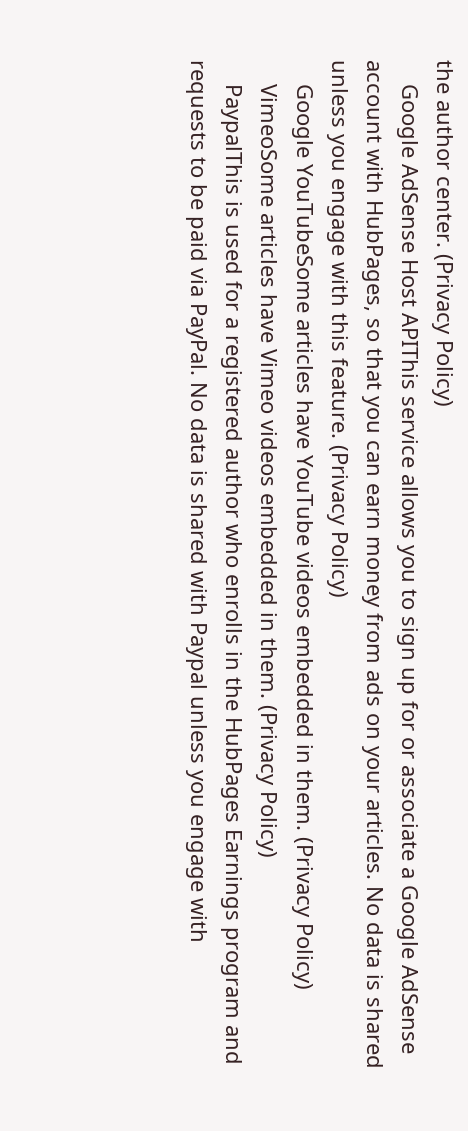the author center. (Privacy Policy)
    Google AdSense Host APIThis service allows you to sign up for or associate a Google AdSense account with HubPages, so that you can earn money from ads on your articles. No data is shared unless you engage with this feature. (Privacy Policy)
    Google YouTubeSome articles have YouTube videos embedded in them. (Privacy Policy)
    VimeoSome articles have Vimeo videos embedded in them. (Privacy Policy)
    PaypalThis is used for a registered author who enrolls in the HubPages Earnings program and requests to be paid via PayPal. No data is shared with Paypal unless you engage with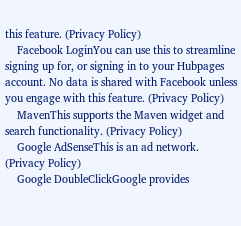this feature. (Privacy Policy)
    Facebook LoginYou can use this to streamline signing up for, or signing in to your Hubpages account. No data is shared with Facebook unless you engage with this feature. (Privacy Policy)
    MavenThis supports the Maven widget and search functionality. (Privacy Policy)
    Google AdSenseThis is an ad network. (Privacy Policy)
    Google DoubleClickGoogle provides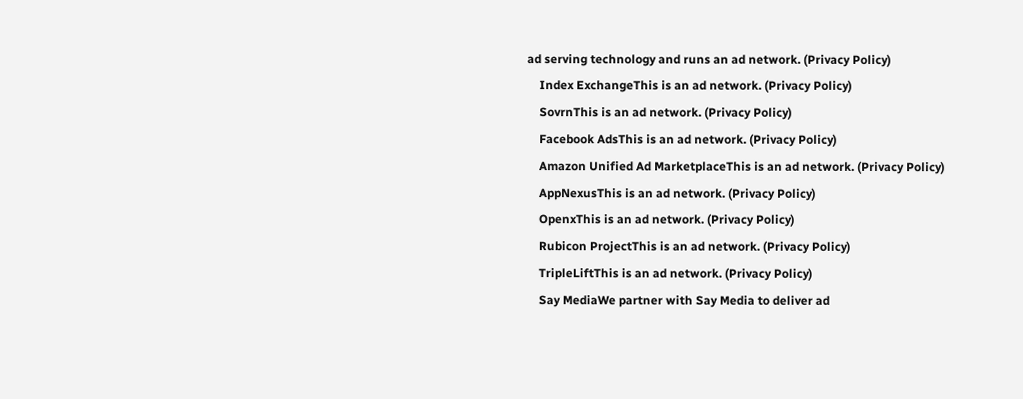ad serving technology and runs an ad network. (Privacy Policy)
    Index ExchangeThis is an ad network. (Privacy Policy)
    SovrnThis is an ad network. (Privacy Policy)
    Facebook AdsThis is an ad network. (Privacy Policy)
    Amazon Unified Ad MarketplaceThis is an ad network. (Privacy Policy)
    AppNexusThis is an ad network. (Privacy Policy)
    OpenxThis is an ad network. (Privacy Policy)
    Rubicon ProjectThis is an ad network. (Privacy Policy)
    TripleLiftThis is an ad network. (Privacy Policy)
    Say MediaWe partner with Say Media to deliver ad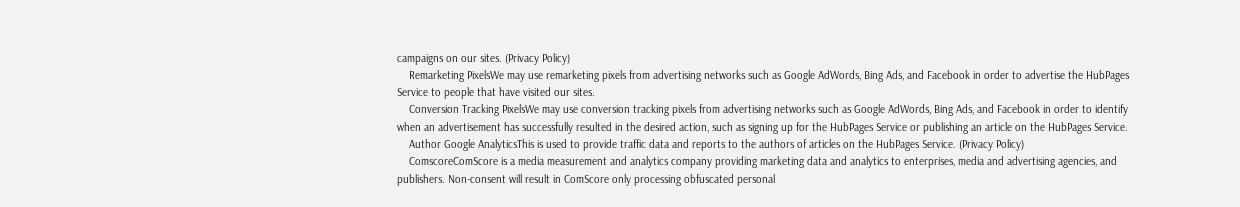campaigns on our sites. (Privacy Policy)
    Remarketing PixelsWe may use remarketing pixels from advertising networks such as Google AdWords, Bing Ads, and Facebook in order to advertise the HubPages Service to people that have visited our sites.
    Conversion Tracking PixelsWe may use conversion tracking pixels from advertising networks such as Google AdWords, Bing Ads, and Facebook in order to identify when an advertisement has successfully resulted in the desired action, such as signing up for the HubPages Service or publishing an article on the HubPages Service.
    Author Google AnalyticsThis is used to provide traffic data and reports to the authors of articles on the HubPages Service. (Privacy Policy)
    ComscoreComScore is a media measurement and analytics company providing marketing data and analytics to enterprises, media and advertising agencies, and publishers. Non-consent will result in ComScore only processing obfuscated personal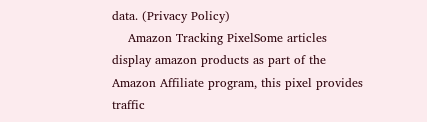data. (Privacy Policy)
    Amazon Tracking PixelSome articles display amazon products as part of the Amazon Affiliate program, this pixel provides traffic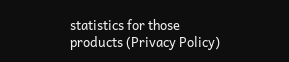statistics for those products (Privacy Policy)